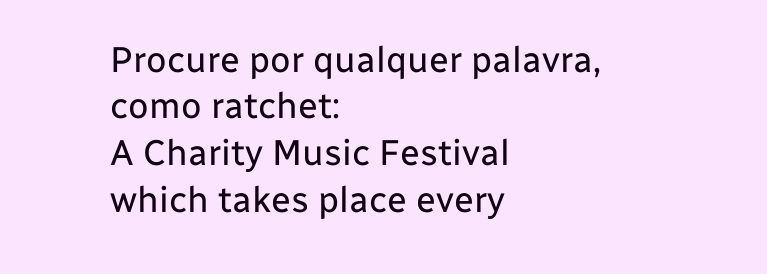Procure por qualquer palavra, como ratchet:
A Charity Music Festival which takes place every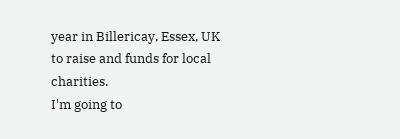year in Billericay, Essex, UK to raise and funds for local charities.
I'm going to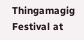Thingamagig Festival at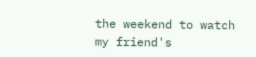the weekend to watch my friend's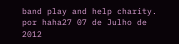band play and help charity.
por haha27 07 de Julho de 2012